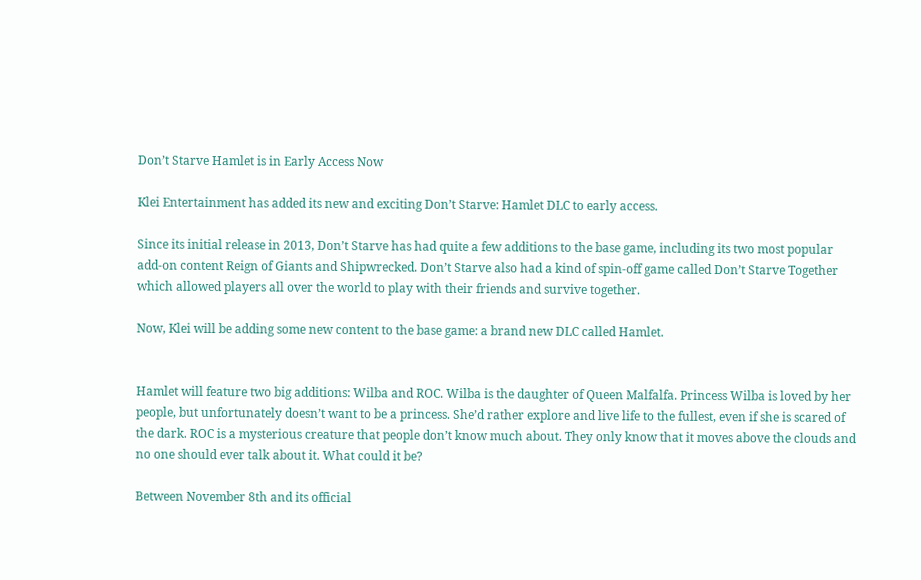Don’t Starve Hamlet is in Early Access Now

Klei Entertainment has added its new and exciting Don’t Starve: Hamlet DLC to early access.

Since its initial release in 2013, Don’t Starve has had quite a few additions to the base game, including its two most popular add-on content Reign of Giants and Shipwrecked. Don’t Starve also had a kind of spin-off game called Don’t Starve Together which allowed players all over the world to play with their friends and survive together.

Now, Klei will be adding some new content to the base game: a brand new DLC called Hamlet.


Hamlet will feature two big additions: Wilba and ROC. Wilba is the daughter of Queen Malfalfa. Princess Wilba is loved by her people, but unfortunately doesn’t want to be a princess. She’d rather explore and live life to the fullest, even if she is scared of the dark. ROC is a mysterious creature that people don’t know much about. They only know that it moves above the clouds and no one should ever talk about it. What could it be?

Between November 8th and its official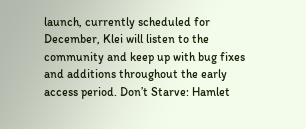launch, currently scheduled for December, Klei will listen to the community and keep up with bug fixes and additions throughout the early access period. Don’t Starve: Hamlet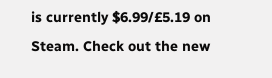is currently $6.99/£5.19 on Steam. Check out the new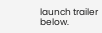launch trailer below.